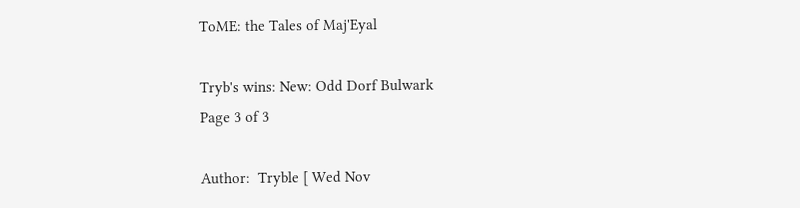ToME: the Tales of Maj'Eyal

Tryb's wins: New: Odd Dorf Bulwark
Page 3 of 3

Author:  Tryble [ Wed Nov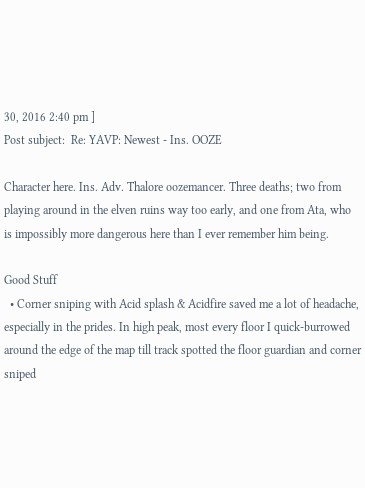30, 2016 2:40 pm ]
Post subject:  Re: YAVP: Newest - Ins. OOZE

Character here. Ins. Adv. Thalore oozemancer. Three deaths; two from playing around in the elven ruins way too early, and one from Ata, who is impossibly more dangerous here than I ever remember him being.

Good Stuff
  • Corner sniping with Acid splash & Acidfire saved me a lot of headache, especially in the prides. In high peak, most every floor I quick-burrowed around the edge of the map till track spotted the floor guardian and corner sniped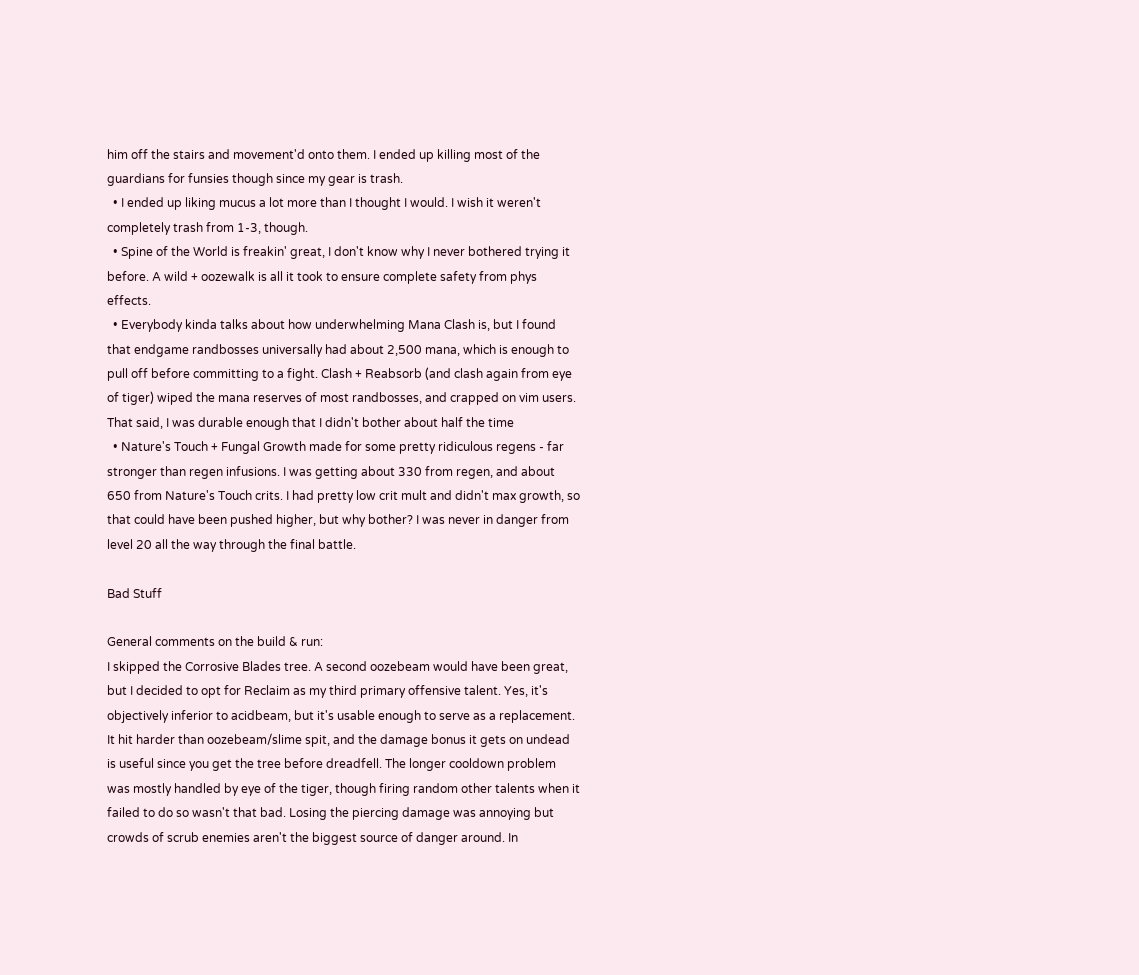him off the stairs and movement'd onto them. I ended up killing most of the guardians for funsies though since my gear is trash.
  • I ended up liking mucus a lot more than I thought I would. I wish it weren't completely trash from 1-3, though.
  • Spine of the World is freakin' great, I don't know why I never bothered trying it before. A wild + oozewalk is all it took to ensure complete safety from phys effects.
  • Everybody kinda talks about how underwhelming Mana Clash is, but I found that endgame randbosses universally had about 2,500 mana, which is enough to pull off before committing to a fight. Clash + Reabsorb (and clash again from eye of tiger) wiped the mana reserves of most randbosses, and crapped on vim users. That said, I was durable enough that I didn't bother about half the time
  • Nature's Touch + Fungal Growth made for some pretty ridiculous regens - far stronger than regen infusions. I was getting about 330 from regen, and about 650 from Nature's Touch crits. I had pretty low crit mult and didn't max growth, so that could have been pushed higher, but why bother? I was never in danger from level 20 all the way through the final battle.

Bad Stuff

General comments on the build & run:
I skipped the Corrosive Blades tree. A second oozebeam would have been great, but I decided to opt for Reclaim as my third primary offensive talent. Yes, it's objectively inferior to acidbeam, but it's usable enough to serve as a replacement. It hit harder than oozebeam/slime spit, and the damage bonus it gets on undead is useful since you get the tree before dreadfell. The longer cooldown problem was mostly handled by eye of the tiger, though firing random other talents when it failed to do so wasn't that bad. Losing the piercing damage was annoying but crowds of scrub enemies aren't the biggest source of danger around. In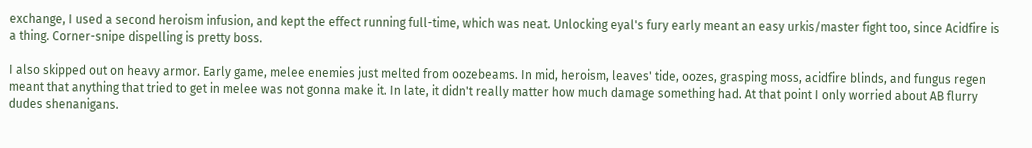exchange, I used a second heroism infusion, and kept the effect running full-time, which was neat. Unlocking eyal's fury early meant an easy urkis/master fight too, since Acidfire is a thing. Corner-snipe dispelling is pretty boss.

I also skipped out on heavy armor. Early game, melee enemies just melted from oozebeams. In mid, heroism, leaves' tide, oozes, grasping moss, acidfire blinds, and fungus regen meant that anything that tried to get in melee was not gonna make it. In late, it didn't really matter how much damage something had. At that point I only worried about AB flurry dudes shenanigans.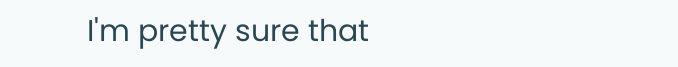I'm pretty sure that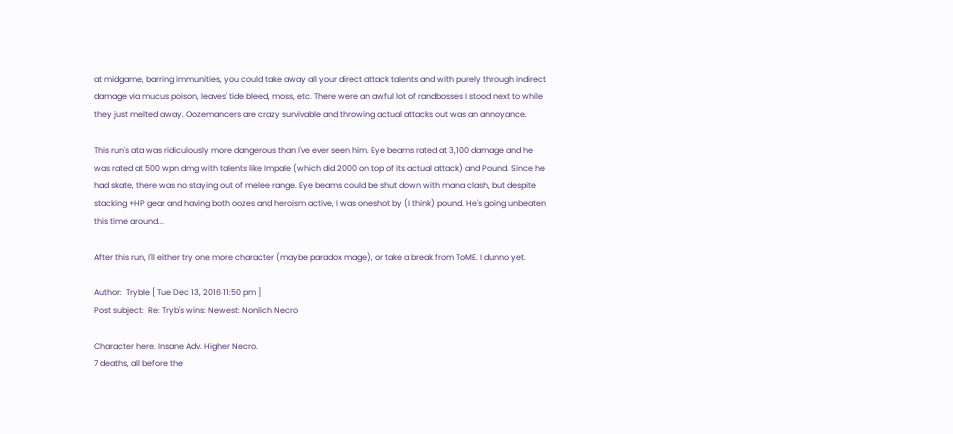at midgame, barring immunities, you could take away all your direct attack talents and with purely through indirect damage via mucus poison, leaves' tide bleed, moss, etc. There were an awful lot of randbosses I stood next to while they just melted away. Oozemancers are crazy survivable and throwing actual attacks out was an annoyance.

This run's ata was ridiculously more dangerous than I've ever seen him. Eye beams rated at 3,100 damage and he was rated at 500 wpn dmg with talents like Impale (which did 2000 on top of its actual attack) and Pound. Since he had skate, there was no staying out of melee range. Eye beams could be shut down with mana clash, but despite stacking +HP gear and having both oozes and heroism active, I was oneshot by (I think) pound. He's going unbeaten this time around...

After this run, I'll either try one more character (maybe paradox mage), or take a break from ToME. I dunno yet.

Author:  Tryble [ Tue Dec 13, 2016 11:50 pm ]
Post subject:  Re: Tryb's wins: Newest: Nonlich Necro

Character here. Insane Adv. Higher Necro.
7 deaths, all before the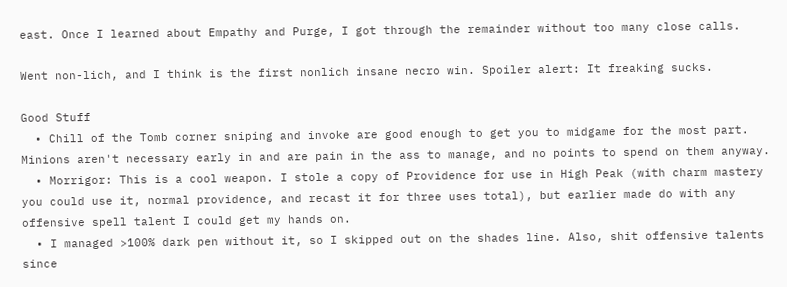east. Once I learned about Empathy and Purge, I got through the remainder without too many close calls.

Went non-lich, and I think is the first nonlich insane necro win. Spoiler alert: It freaking sucks.

Good Stuff
  • Chill of the Tomb corner sniping and invoke are good enough to get you to midgame for the most part. Minions aren't necessary early in and are pain in the ass to manage, and no points to spend on them anyway.
  • Morrigor: This is a cool weapon. I stole a copy of Providence for use in High Peak (with charm mastery you could use it, normal providence, and recast it for three uses total), but earlier made do with any offensive spell talent I could get my hands on.
  • I managed >100% dark pen without it, so I skipped out on the shades line. Also, shit offensive talents since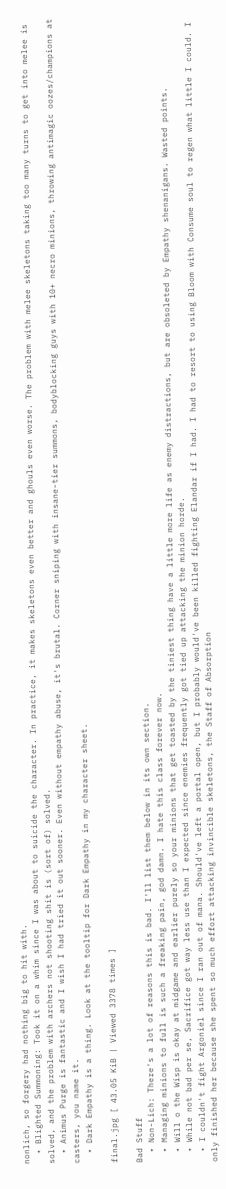nonlich, so forgery had nothing big to hit with.
  • Blighted Summoning: Took it on a whim since I was about to suicide the character. In practice, it makes skeletons even better and ghouls even worse. The problem with melee skeletons taking too many turns to get into melee is solved, and the problem with archers not shooting shit is (sort of) solved.
  • Animus Purge is fantastic and I wish I had tried it out sooner. Even without empathy abuse, it's brutal. Corner sniping with insane-tier summons, bodyblocking guys with 10+ necro minions, throwing antimagic oozes/champions at casters, you name it.
  • Dark Empathy is a thing. Look at the tooltip for Dark Empathy in my character sheet.

final.jpg [ 43.05 KiB | Viewed 3378 times ]

Bad Stuff
  • Non-Lich: There's a lot of reasons this is bad. I'll list them below in its own section.
  • Managing minions to full is such a freaking pain, god damn. I hate this class forever now.
  • Will o the Wisp is okay at midgame and earlier purely so your minions that get toasted by the tiniest thing have a little more life as enemy distractions, but are obsoleted by Empathy shenanigans. Wasted points.
  • While not bad per se, Sacrifice got way less use than I expected since enemies frequently got tied up attacking the minion horde.
  • I couldn't fight Argoniel since I ran out of mana. Should've left a portal open, but I probably would've been killed fighting Elandar if I had. I had to resort to using Bloom with Consume soul to regen what little I could. I only finished her because she spent so much effort attacking invincible skeletons, the Staff of Absorption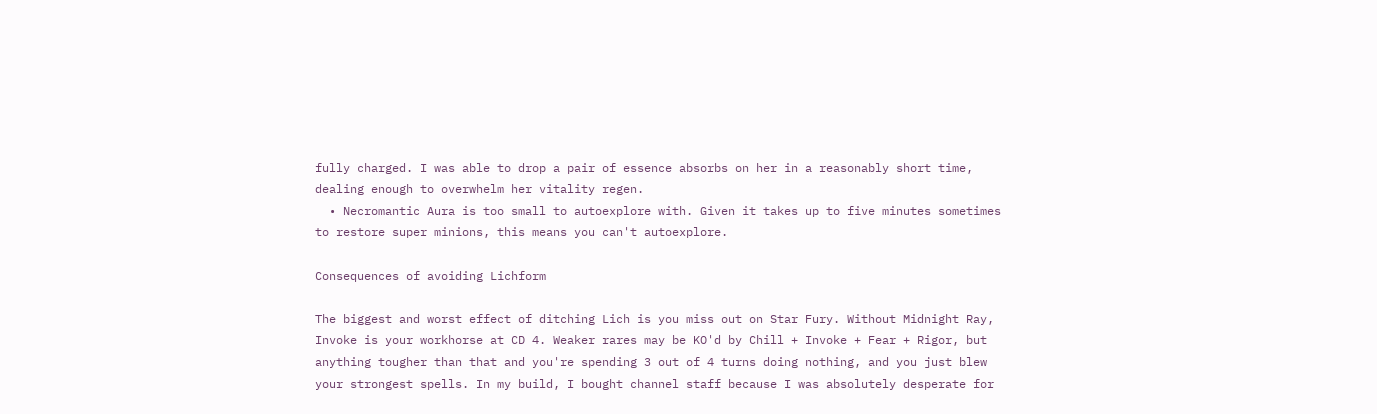fully charged. I was able to drop a pair of essence absorbs on her in a reasonably short time, dealing enough to overwhelm her vitality regen.
  • Necromantic Aura is too small to autoexplore with. Given it takes up to five minutes sometimes to restore super minions, this means you can't autoexplore.

Consequences of avoiding Lichform

The biggest and worst effect of ditching Lich is you miss out on Star Fury. Without Midnight Ray, Invoke is your workhorse at CD 4. Weaker rares may be KO'd by Chill + Invoke + Fear + Rigor, but anything tougher than that and you're spending 3 out of 4 turns doing nothing, and you just blew your strongest spells. In my build, I bought channel staff because I was absolutely desperate for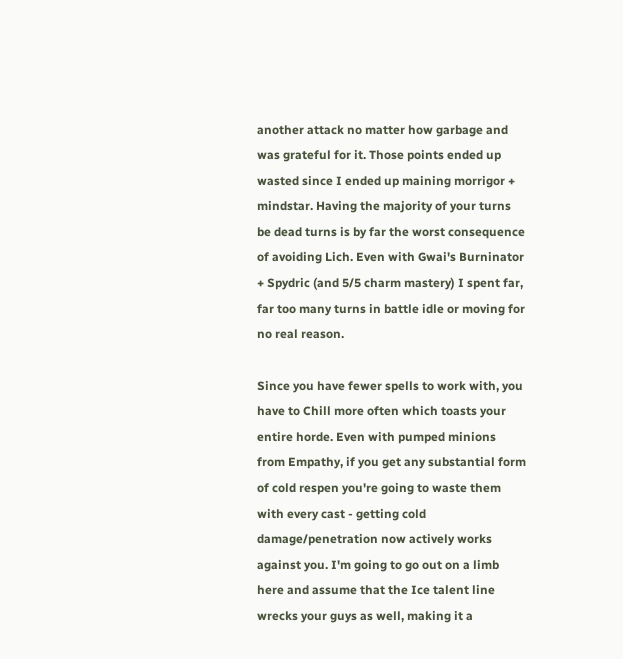another attack no matter how garbage and was grateful for it. Those points ended up wasted since I ended up maining morrigor + mindstar. Having the majority of your turns be dead turns is by far the worst consequence of avoiding Lich. Even with Gwai's Burninator + Spydric (and 5/5 charm mastery) I spent far, far too many turns in battle idle or moving for no real reason.

Since you have fewer spells to work with, you have to Chill more often which toasts your entire horde. Even with pumped minions from Empathy, if you get any substantial form of cold respen you're going to waste them with every cast - getting cold damage/penetration now actively works against you. I'm going to go out on a limb here and assume that the Ice talent line wrecks your guys as well, making it a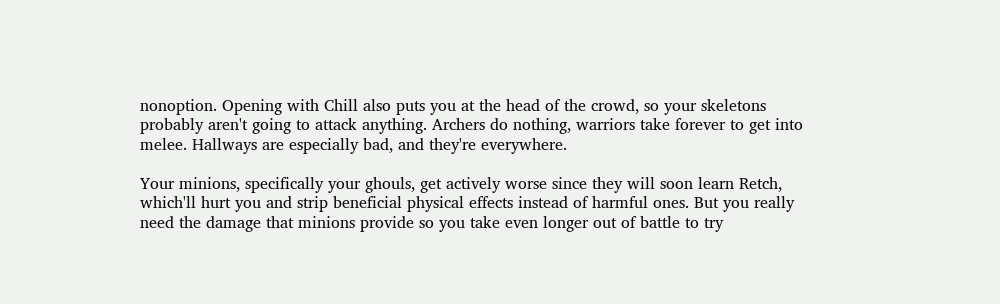nonoption. Opening with Chill also puts you at the head of the crowd, so your skeletons probably aren't going to attack anything. Archers do nothing, warriors take forever to get into melee. Hallways are especially bad, and they're everywhere.

Your minions, specifically your ghouls, get actively worse since they will soon learn Retch, which'll hurt you and strip beneficial physical effects instead of harmful ones. But you really need the damage that minions provide so you take even longer out of battle to try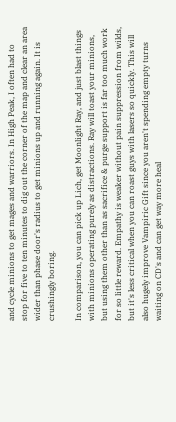and cycle minions to get mages and warriors. In High Peak, I often had to stop for five to ten minutes to dig out the corner of the map and clear an area wider than phase door's radius to get minions up and running again. It is crushingly boring.

In comparison, you can pick up Lich, get Moonlight Ray, and just blast things with minions operating purely as distractions. Ray will toast your minions, but using them other than as sacrifice & purge support is far too much work for so little reward. Empathy is weaker without pain suppression from wilds, but it's less critical when you can roast guys with lasers so quickly. This will also hugely improve Vampiric Gift since you aren't spending empty turns waiting on CD's and can get way more heal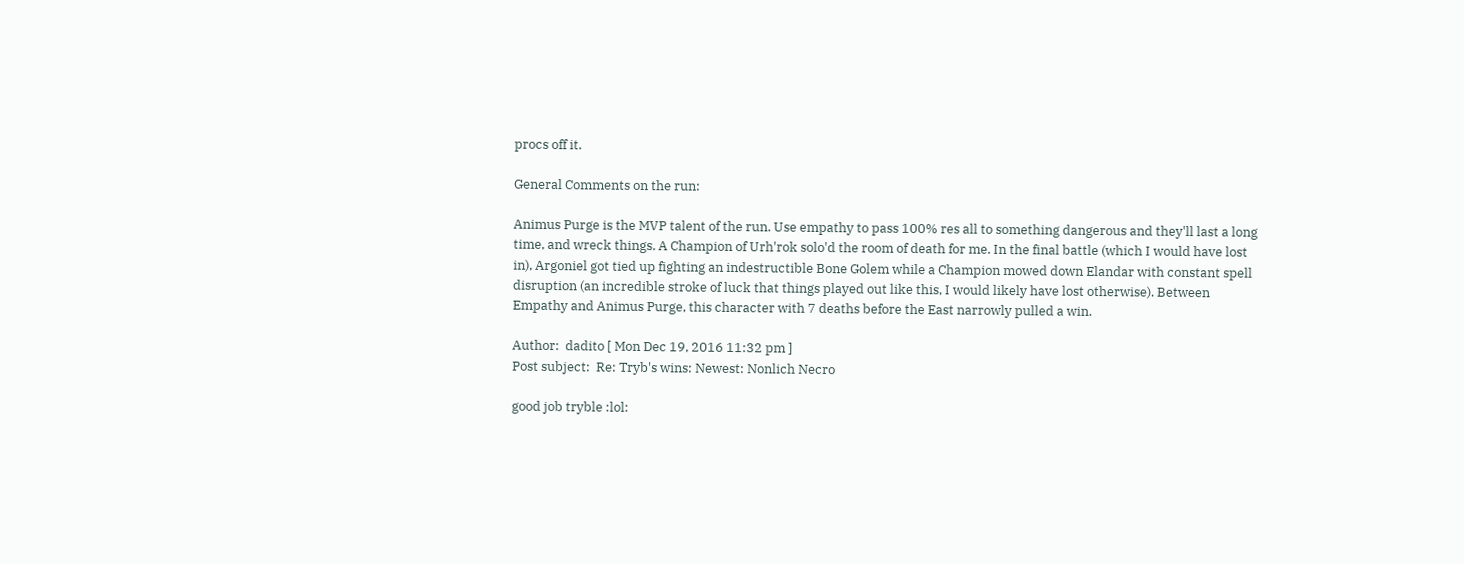procs off it.

General Comments on the run:

Animus Purge is the MVP talent of the run. Use empathy to pass 100% res all to something dangerous and they'll last a long time, and wreck things. A Champion of Urh'rok solo'd the room of death for me. In the final battle (which I would have lost in), Argoniel got tied up fighting an indestructible Bone Golem while a Champion mowed down Elandar with constant spell disruption (an incredible stroke of luck that things played out like this, I would likely have lost otherwise). Between Empathy and Animus Purge, this character with 7 deaths before the East narrowly pulled a win.

Author:  dadito [ Mon Dec 19, 2016 11:32 pm ]
Post subject:  Re: Tryb's wins: Newest: Nonlich Necro

good job tryble :lol: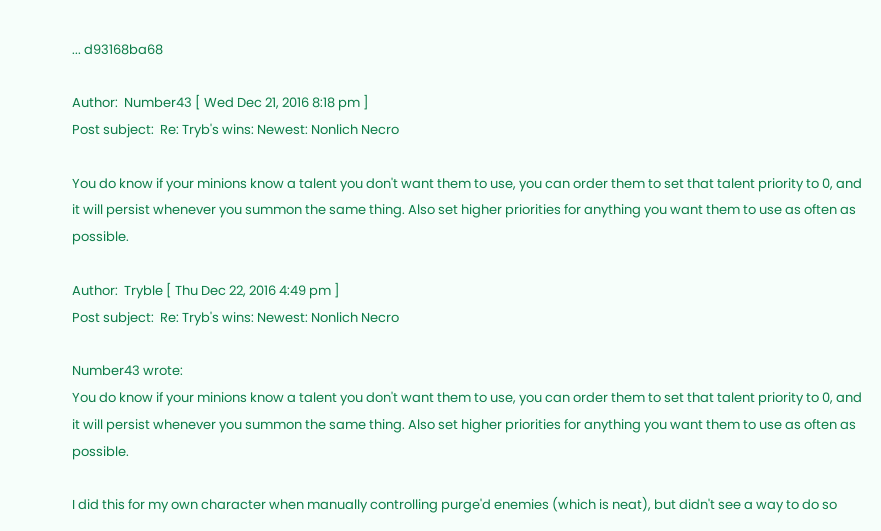... d93168ba68

Author:  Number43 [ Wed Dec 21, 2016 8:18 pm ]
Post subject:  Re: Tryb's wins: Newest: Nonlich Necro

You do know if your minions know a talent you don't want them to use, you can order them to set that talent priority to 0, and it will persist whenever you summon the same thing. Also set higher priorities for anything you want them to use as often as possible.

Author:  Tryble [ Thu Dec 22, 2016 4:49 pm ]
Post subject:  Re: Tryb's wins: Newest: Nonlich Necro

Number43 wrote:
You do know if your minions know a talent you don't want them to use, you can order them to set that talent priority to 0, and it will persist whenever you summon the same thing. Also set higher priorities for anything you want them to use as often as possible.

I did this for my own character when manually controlling purge'd enemies (which is neat), but didn't see a way to do so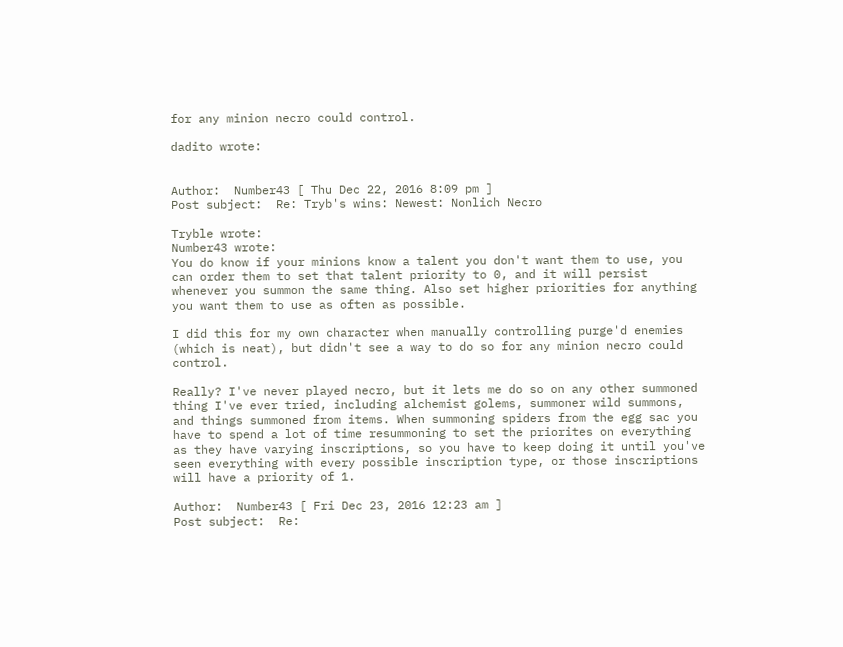for any minion necro could control.

dadito wrote:


Author:  Number43 [ Thu Dec 22, 2016 8:09 pm ]
Post subject:  Re: Tryb's wins: Newest: Nonlich Necro

Tryble wrote:
Number43 wrote:
You do know if your minions know a talent you don't want them to use, you can order them to set that talent priority to 0, and it will persist whenever you summon the same thing. Also set higher priorities for anything you want them to use as often as possible.

I did this for my own character when manually controlling purge'd enemies (which is neat), but didn't see a way to do so for any minion necro could control.

Really? I've never played necro, but it lets me do so on any other summoned thing I've ever tried, including alchemist golems, summoner wild summons, and things summoned from items. When summoning spiders from the egg sac you have to spend a lot of time resummoning to set the priorites on everything as they have varying inscriptions, so you have to keep doing it until you've seen everything with every possible inscription type, or those inscriptions will have a priority of 1.

Author:  Number43 [ Fri Dec 23, 2016 12:23 am ]
Post subject:  Re: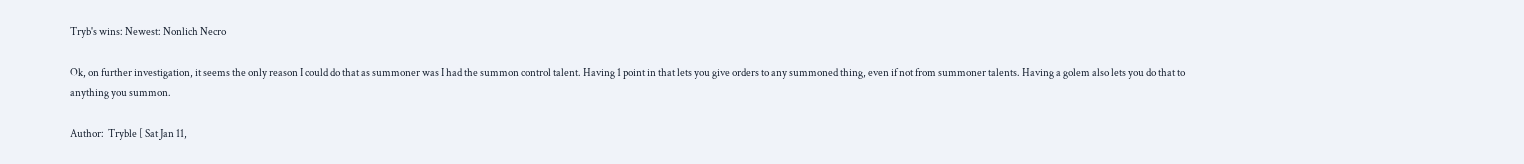Tryb's wins: Newest: Nonlich Necro

Ok, on further investigation, it seems the only reason I could do that as summoner was I had the summon control talent. Having 1 point in that lets you give orders to any summoned thing, even if not from summoner talents. Having a golem also lets you do that to anything you summon.

Author:  Tryble [ Sat Jan 11,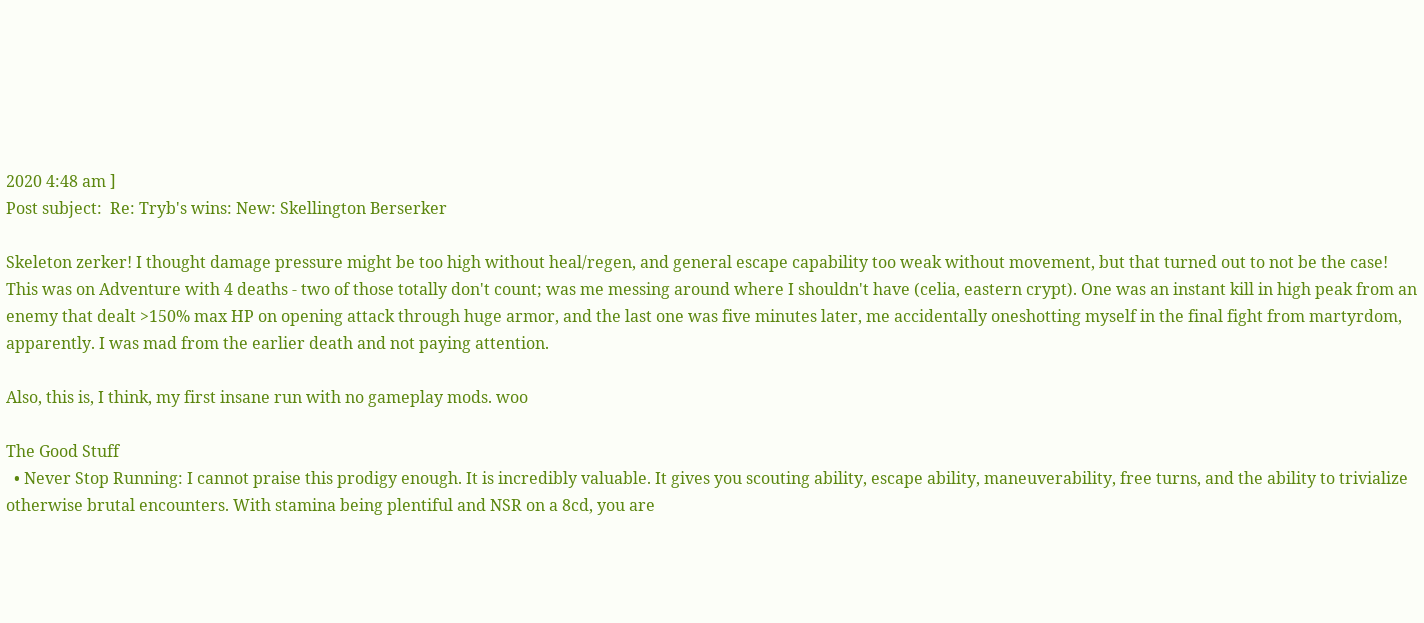2020 4:48 am ]
Post subject:  Re: Tryb's wins: New: Skellington Berserker

Skeleton zerker! I thought damage pressure might be too high without heal/regen, and general escape capability too weak without movement, but that turned out to not be the case!
This was on Adventure with 4 deaths - two of those totally don't count; was me messing around where I shouldn't have (celia, eastern crypt). One was an instant kill in high peak from an enemy that dealt >150% max HP on opening attack through huge armor, and the last one was five minutes later, me accidentally oneshotting myself in the final fight from martyrdom, apparently. I was mad from the earlier death and not paying attention.

Also, this is, I think, my first insane run with no gameplay mods. woo

The Good Stuff
  • Never Stop Running: I cannot praise this prodigy enough. It is incredibly valuable. It gives you scouting ability, escape ability, maneuverability, free turns, and the ability to trivialize otherwise brutal encounters. With stamina being plentiful and NSR on a 8cd, you are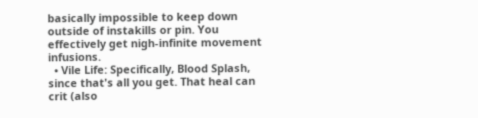basically impossible to keep down outside of instakills or pin. You effectively get nigh-infinite movement infusions.
  • Vile Life: Specifically, Blood Splash, since that's all you get. That heal can crit (also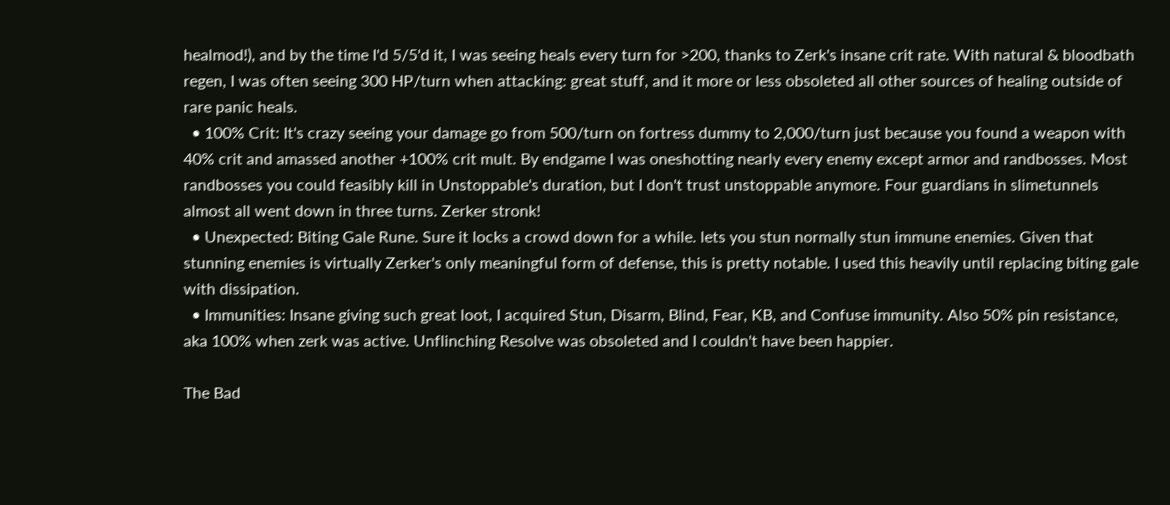healmod!), and by the time I'd 5/5'd it, I was seeing heals every turn for >200, thanks to Zerk's insane crit rate. With natural & bloodbath regen, I was often seeing 300 HP/turn when attacking: great stuff, and it more or less obsoleted all other sources of healing outside of rare panic heals.
  • 100% Crit: It's crazy seeing your damage go from 500/turn on fortress dummy to 2,000/turn just because you found a weapon with 40% crit and amassed another +100% crit mult. By endgame I was oneshotting nearly every enemy except armor and randbosses. Most randbosses you could feasibly kill in Unstoppable's duration, but I don't trust unstoppable anymore. Four guardians in slimetunnels almost all went down in three turns. Zerker stronk!
  • Unexpected: Biting Gale Rune. Sure it locks a crowd down for a while. lets you stun normally stun immune enemies. Given that stunning enemies is virtually Zerker's only meaningful form of defense, this is pretty notable. I used this heavily until replacing biting gale with dissipation.
  • Immunities: Insane giving such great loot, I acquired Stun, Disarm, Blind, Fear, KB, and Confuse immunity. Also 50% pin resistance, aka 100% when zerk was active. Unflinching Resolve was obsoleted and I couldn't have been happier.

The Bad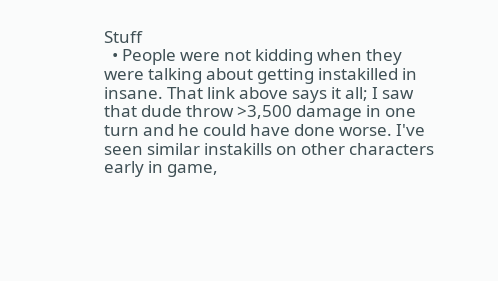Stuff
  • People were not kidding when they were talking about getting instakilled in insane. That link above says it all; I saw that dude throw >3,500 damage in one turn and he could have done worse. I've seen similar instakills on other characters early in game,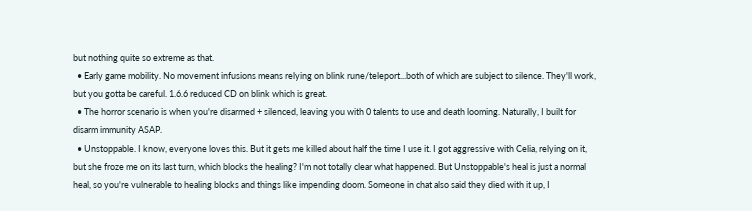but nothing quite so extreme as that.
  • Early game mobility. No movement infusions means relying on blink rune/teleport...both of which are subject to silence. They'll work, but you gotta be careful. 1.6.6 reduced CD on blink which is great.
  • The horror scenario is when you're disarmed + silenced, leaving you with 0 talents to use and death looming. Naturally, I built for disarm immunity ASAP.
  • Unstoppable. I know, everyone loves this. But it gets me killed about half the time I use it. I got aggressive with Celia, relying on it, but she froze me on its last turn, which blocks the healing? I'm not totally clear what happened. But Unstoppable's heal is just a normal heal, so you're vulnerable to healing blocks and things like impending doom. Someone in chat also said they died with it up, I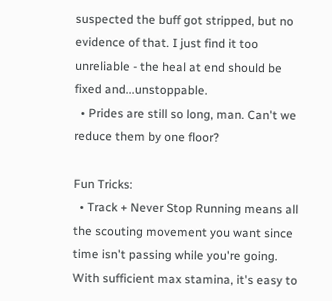suspected the buff got stripped, but no evidence of that. I just find it too unreliable - the heal at end should be fixed and...unstoppable.
  • Prides are still so long, man. Can't we reduce them by one floor?

Fun Tricks:
  • Track + Never Stop Running means all the scouting movement you want since time isn't passing while you're going. With sufficient max stamina, it's easy to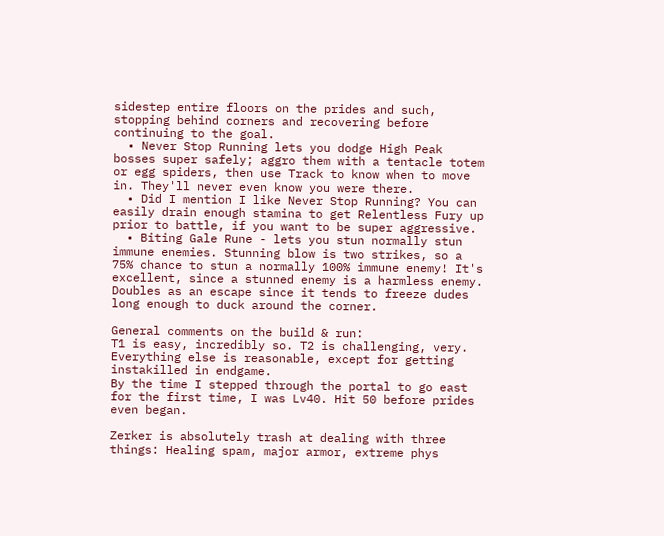sidestep entire floors on the prides and such, stopping behind corners and recovering before continuing to the goal.
  • Never Stop Running lets you dodge High Peak bosses super safely; aggro them with a tentacle totem or egg spiders, then use Track to know when to move in. They'll never even know you were there.
  • Did I mention I like Never Stop Running? You can easily drain enough stamina to get Relentless Fury up prior to battle, if you want to be super aggressive.
  • Biting Gale Rune - lets you stun normally stun immune enemies. Stunning blow is two strikes, so a 75% chance to stun a normally 100% immune enemy! It's excellent, since a stunned enemy is a harmless enemy. Doubles as an escape since it tends to freeze dudes long enough to duck around the corner.

General comments on the build & run:
T1 is easy, incredibly so. T2 is challenging, very. Everything else is reasonable, except for getting instakilled in endgame.
By the time I stepped through the portal to go east for the first time, I was Lv40. Hit 50 before prides even began.

Zerker is absolutely trash at dealing with three things: Healing spam, major armor, extreme phys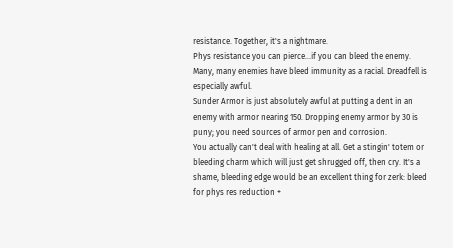resistance. Together, it's a nightmare.
Phys resistance you can pierce...if you can bleed the enemy. Many, many enemies have bleed immunity as a racial. Dreadfell is especially awful.
Sunder Armor is just absolutely awful at putting a dent in an enemy with armor nearing 150. Dropping enemy armor by 30 is puny; you need sources of armor pen and corrosion.
You actually can't deal with healing at all. Get a stingin' totem or bleeding charm which will just get shrugged off, then cry. It's a shame, bleeding edge would be an excellent thing for zerk: bleed for phys res reduction +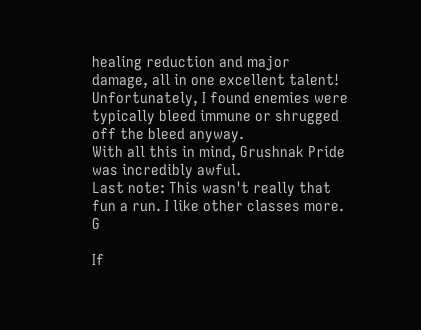healing reduction and major damage, all in one excellent talent! Unfortunately, I found enemies were typically bleed immune or shrugged off the bleed anyway.
With all this in mind, Grushnak Pride was incredibly awful.
Last note: This wasn't really that fun a run. I like other classes more. G

If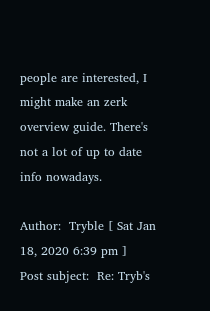people are interested, I might make an zerk overview guide. There's not a lot of up to date info nowadays.

Author:  Tryble [ Sat Jan 18, 2020 6:39 pm ]
Post subject:  Re: Tryb's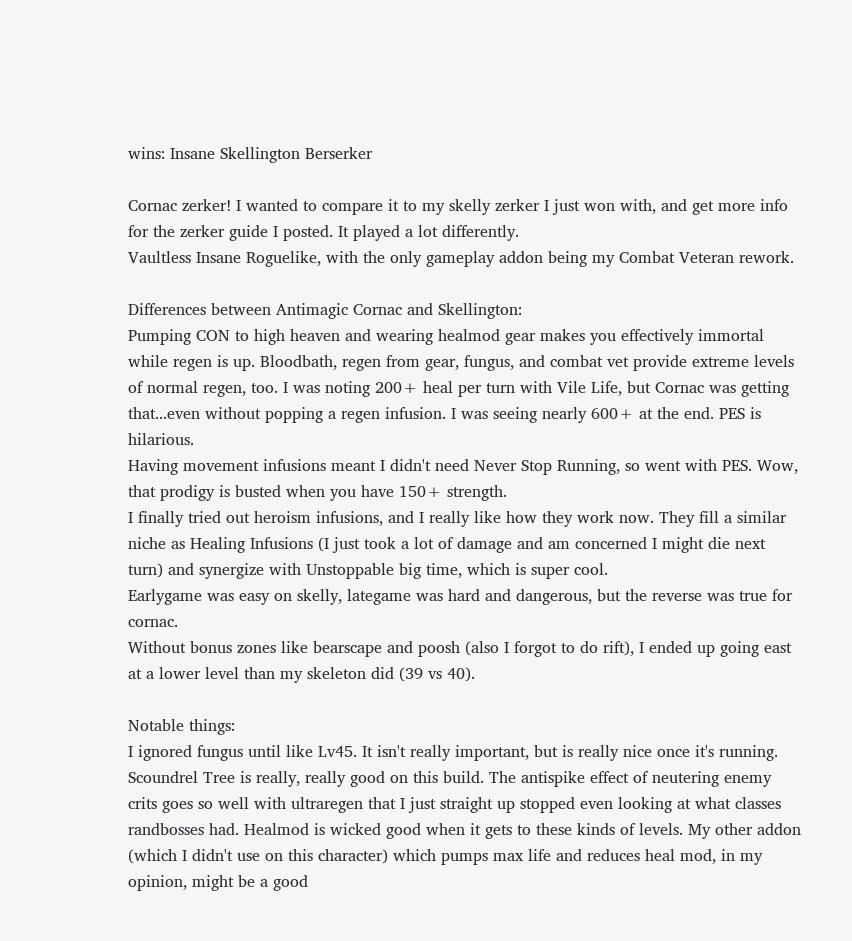wins: Insane Skellington Berserker

Cornac zerker! I wanted to compare it to my skelly zerker I just won with, and get more info for the zerker guide I posted. It played a lot differently.
Vaultless Insane Roguelike, with the only gameplay addon being my Combat Veteran rework.

Differences between Antimagic Cornac and Skellington:
Pumping CON to high heaven and wearing healmod gear makes you effectively immortal while regen is up. Bloodbath, regen from gear, fungus, and combat vet provide extreme levels of normal regen, too. I was noting 200+ heal per turn with Vile Life, but Cornac was getting that...even without popping a regen infusion. I was seeing nearly 600+ at the end. PES is hilarious.
Having movement infusions meant I didn't need Never Stop Running, so went with PES. Wow, that prodigy is busted when you have 150+ strength.
I finally tried out heroism infusions, and I really like how they work now. They fill a similar niche as Healing Infusions (I just took a lot of damage and am concerned I might die next turn) and synergize with Unstoppable big time, which is super cool.
Earlygame was easy on skelly, lategame was hard and dangerous, but the reverse was true for cornac.
Without bonus zones like bearscape and poosh (also I forgot to do rift), I ended up going east at a lower level than my skeleton did (39 vs 40).

Notable things:
I ignored fungus until like Lv45. It isn't really important, but is really nice once it's running.
Scoundrel Tree is really, really good on this build. The antispike effect of neutering enemy crits goes so well with ultraregen that I just straight up stopped even looking at what classes randbosses had. Healmod is wicked good when it gets to these kinds of levels. My other addon (which I didn't use on this character) which pumps max life and reduces heal mod, in my opinion, might be a good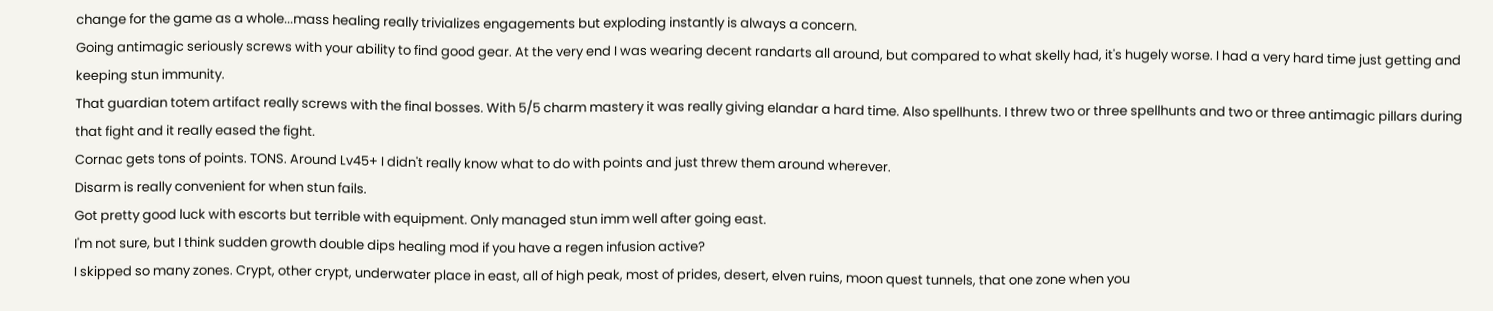change for the game as a whole...mass healing really trivializes engagements but exploding instantly is always a concern.
Going antimagic seriously screws with your ability to find good gear. At the very end I was wearing decent randarts all around, but compared to what skelly had, it's hugely worse. I had a very hard time just getting and keeping stun immunity.
That guardian totem artifact really screws with the final bosses. With 5/5 charm mastery it was really giving elandar a hard time. Also spellhunts. I threw two or three spellhunts and two or three antimagic pillars during that fight and it really eased the fight.
Cornac gets tons of points. TONS. Around Lv45+ I didn't really know what to do with points and just threw them around wherever.
Disarm is really convenient for when stun fails.
Got pretty good luck with escorts but terrible with equipment. Only managed stun imm well after going east.
I'm not sure, but I think sudden growth double dips healing mod if you have a regen infusion active?
I skipped so many zones. Crypt, other crypt, underwater place in east, all of high peak, most of prides, desert, elven ruins, moon quest tunnels, that one zone when you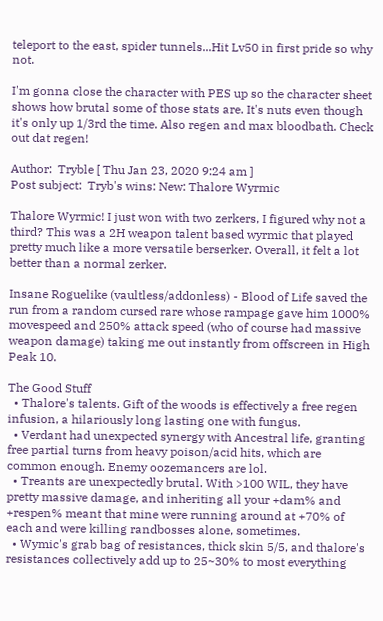teleport to the east, spider tunnels...Hit Lv50 in first pride so why not.

I'm gonna close the character with PES up so the character sheet shows how brutal some of those stats are. It's nuts even though it's only up 1/3rd the time. Also regen and max bloodbath. Check out dat regen!

Author:  Tryble [ Thu Jan 23, 2020 9:24 am ]
Post subject:  Tryb's wins: New: Thalore Wyrmic

Thalore Wyrmic! I just won with two zerkers, I figured why not a third? This was a 2H weapon talent based wyrmic that played pretty much like a more versatile berserker. Overall, it felt a lot better than a normal zerker.

Insane Roguelike (vaultless/addonless) - Blood of Life saved the run from a random cursed rare whose rampage gave him 1000% movespeed and 250% attack speed (who of course had massive weapon damage) taking me out instantly from offscreen in High Peak 10.

The Good Stuff
  • Thalore's talents. Gift of the woods is effectively a free regen infusion, a hilariously long lasting one with fungus.
  • Verdant had unexpected synergy with Ancestral life, granting free partial turns from heavy poison/acid hits, which are common enough. Enemy oozemancers are lol.
  • Treants are unexpectedly brutal. With >100 WIL, they have pretty massive damage, and inheriting all your +dam% and +respen% meant that mine were running around at +70% of each and were killing randbosses alone, sometimes.
  • Wymic's grab bag of resistances, thick skin 5/5, and thalore's resistances collectively add up to 25~30% to most everything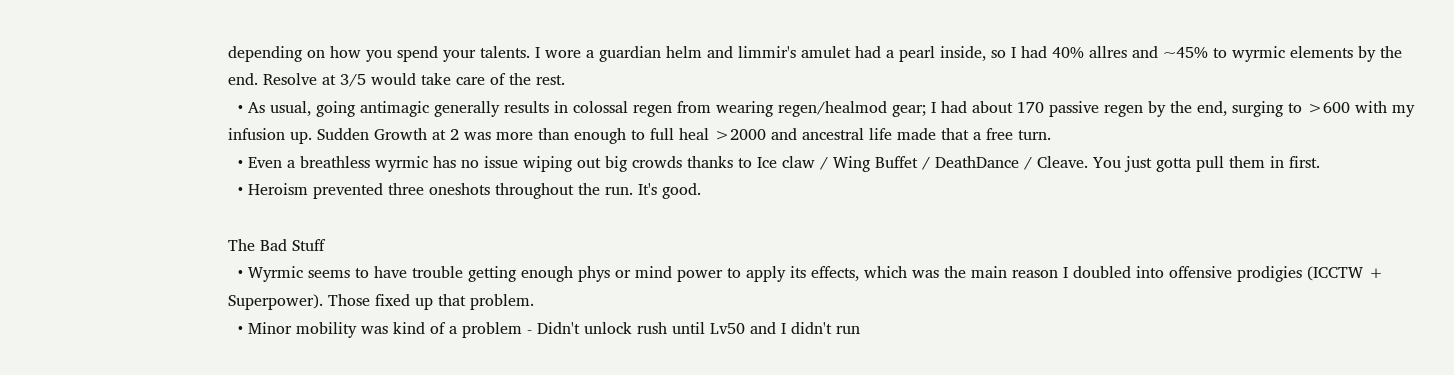depending on how you spend your talents. I wore a guardian helm and limmir's amulet had a pearl inside, so I had 40% allres and ~45% to wyrmic elements by the end. Resolve at 3/5 would take care of the rest.
  • As usual, going antimagic generally results in colossal regen from wearing regen/healmod gear; I had about 170 passive regen by the end, surging to >600 with my infusion up. Sudden Growth at 2 was more than enough to full heal >2000 and ancestral life made that a free turn.
  • Even a breathless wyrmic has no issue wiping out big crowds thanks to Ice claw / Wing Buffet / DeathDance / Cleave. You just gotta pull them in first.
  • Heroism prevented three oneshots throughout the run. It's good.

The Bad Stuff
  • Wyrmic seems to have trouble getting enough phys or mind power to apply its effects, which was the main reason I doubled into offensive prodigies (ICCTW + Superpower). Those fixed up that problem.
  • Minor mobility was kind of a problem - Didn't unlock rush until Lv50 and I didn't run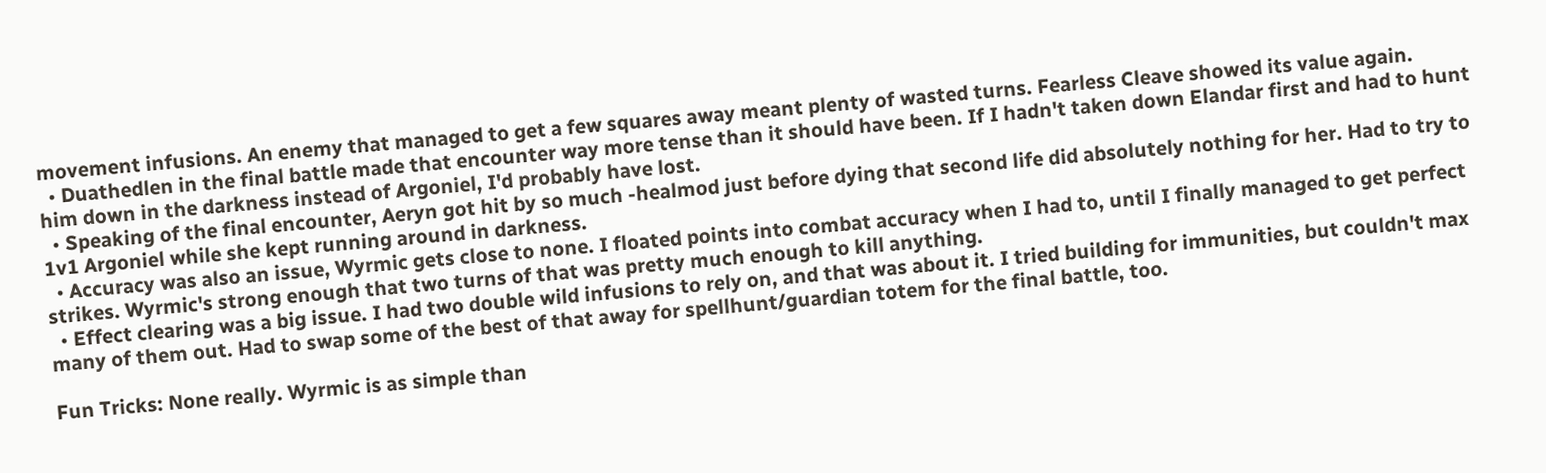movement infusions. An enemy that managed to get a few squares away meant plenty of wasted turns. Fearless Cleave showed its value again.
  • Duathedlen in the final battle made that encounter way more tense than it should have been. If I hadn't taken down Elandar first and had to hunt him down in the darkness instead of Argoniel, I'd probably have lost.
  • Speaking of the final encounter, Aeryn got hit by so much -healmod just before dying that second life did absolutely nothing for her. Had to try to 1v1 Argoniel while she kept running around in darkness.
  • Accuracy was also an issue, Wyrmic gets close to none. I floated points into combat accuracy when I had to, until I finally managed to get perfect strikes. Wyrmic's strong enough that two turns of that was pretty much enough to kill anything.
  • Effect clearing was a big issue. I had two double wild infusions to rely on, and that was about it. I tried building for immunities, but couldn't max many of them out. Had to swap some of the best of that away for spellhunt/guardian totem for the final battle, too.

Fun Tricks: None really. Wyrmic is as simple than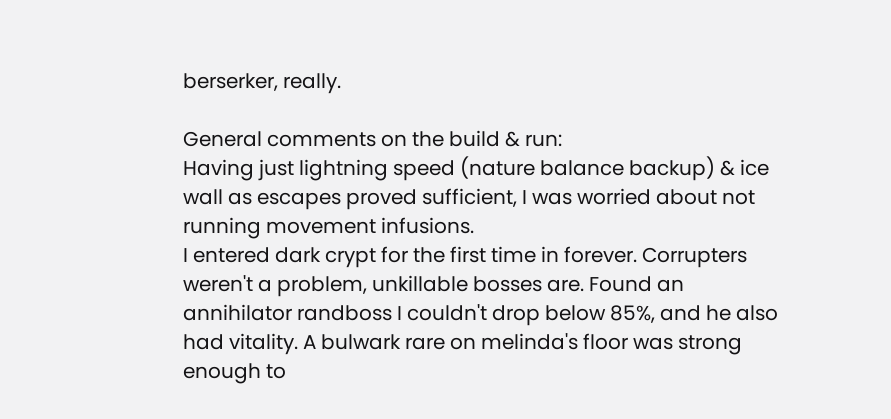berserker, really.

General comments on the build & run:
Having just lightning speed (nature balance backup) & ice wall as escapes proved sufficient, I was worried about not running movement infusions.
I entered dark crypt for the first time in forever. Corrupters weren't a problem, unkillable bosses are. Found an annihilator randboss I couldn't drop below 85%, and he also had vitality. A bulwark rare on melinda's floor was strong enough to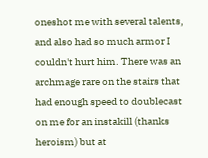oneshot me with several talents, and also had so much armor I couldn't hurt him. There was an archmage rare on the stairs that had enough speed to doublecast on me for an instakill (thanks heroism) but at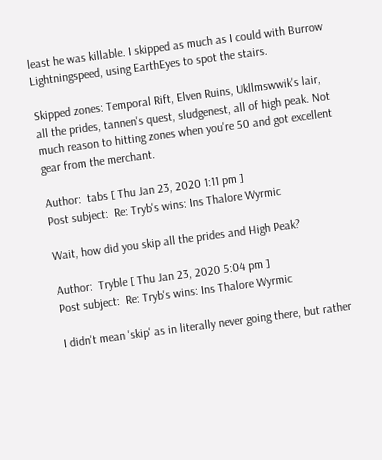least he was killable. I skipped as much as I could with Burrow Lightningspeed, using EarthEyes to spot the stairs.

Skipped zones: Temporal Rift, Elven Ruins, Ukllmswwik's lair, all the prides, tannen's quest, sludgenest, all of high peak. Not much reason to hitting zones when you're 50 and got excellent gear from the merchant.

Author:  tabs [ Thu Jan 23, 2020 1:11 pm ]
Post subject:  Re: Tryb's wins: Ins Thalore Wyrmic

Wait, how did you skip all the prides and High Peak?

Author:  Tryble [ Thu Jan 23, 2020 5:04 pm ]
Post subject:  Re: Tryb's wins: Ins Thalore Wyrmic

I didn't mean 'skip' as in literally never going there, but rather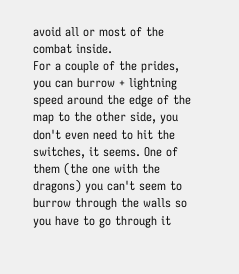avoid all or most of the combat inside.
For a couple of the prides, you can burrow + lightning speed around the edge of the map to the other side, you don't even need to hit the switches, it seems. One of them (the one with the dragons) you can't seem to burrow through the walls so you have to go through it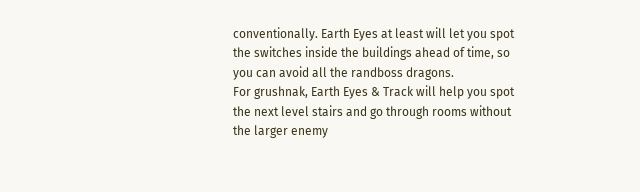conventionally. Earth Eyes at least will let you spot the switches inside the buildings ahead of time, so you can avoid all the randboss dragons.
For grushnak, Earth Eyes & Track will help you spot the next level stairs and go through rooms without the larger enemy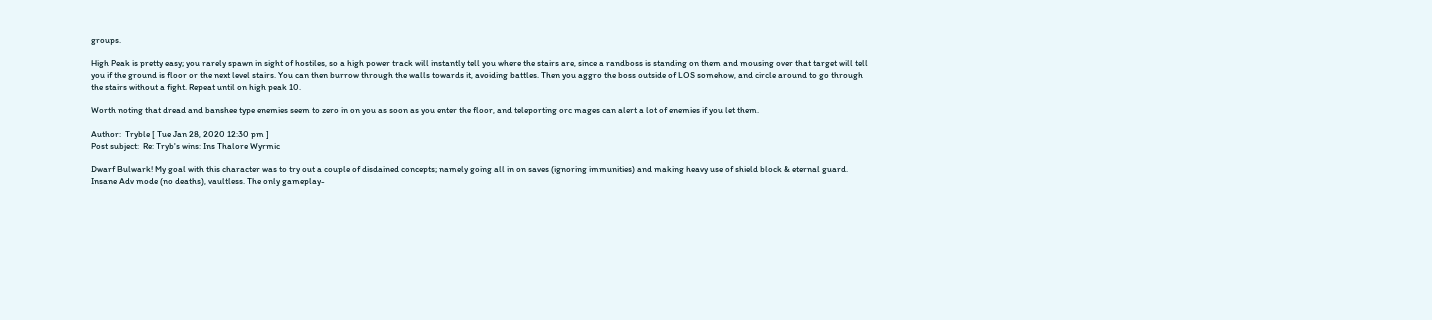groups.

High Peak is pretty easy; you rarely spawn in sight of hostiles, so a high power track will instantly tell you where the stairs are, since a randboss is standing on them and mousing over that target will tell you if the ground is floor or the next level stairs. You can then burrow through the walls towards it, avoiding battles. Then you aggro the boss outside of LOS somehow, and circle around to go through the stairs without a fight. Repeat until on high peak 10.

Worth noting that dread and banshee type enemies seem to zero in on you as soon as you enter the floor, and teleporting orc mages can alert a lot of enemies if you let them.

Author:  Tryble [ Tue Jan 28, 2020 12:30 pm ]
Post subject:  Re: Tryb's wins: Ins Thalore Wyrmic

Dwarf Bulwark! My goal with this character was to try out a couple of disdained concepts; namely going all in on saves (ignoring immunities) and making heavy use of shield block & eternal guard.
Insane Adv mode (no deaths), vaultless. The only gameplay-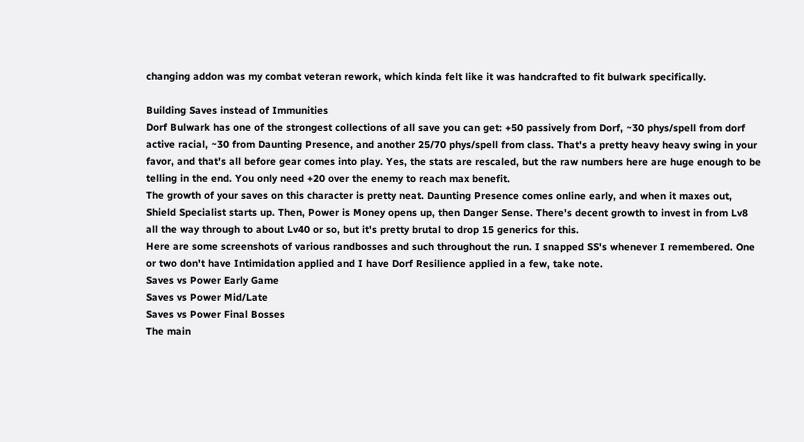changing addon was my combat veteran rework, which kinda felt like it was handcrafted to fit bulwark specifically.

Building Saves instead of Immunities
Dorf Bulwark has one of the strongest collections of all save you can get: +50 passively from Dorf, ~30 phys/spell from dorf active racial, ~30 from Daunting Presence, and another 25/70 phys/spell from class. That's a pretty heavy heavy swing in your favor, and that's all before gear comes into play. Yes, the stats are rescaled, but the raw numbers here are huge enough to be telling in the end. You only need +20 over the enemy to reach max benefit.
The growth of your saves on this character is pretty neat. Daunting Presence comes online early, and when it maxes out, Shield Specialist starts up. Then, Power is Money opens up, then Danger Sense. There's decent growth to invest in from Lv8 all the way through to about Lv40 or so, but it's pretty brutal to drop 15 generics for this.
Here are some screenshots of various randbosses and such throughout the run. I snapped SS's whenever I remembered. One or two don't have Intimidation applied and I have Dorf Resilience applied in a few, take note.
Saves vs Power Early Game
Saves vs Power Mid/Late
Saves vs Power Final Bosses
The main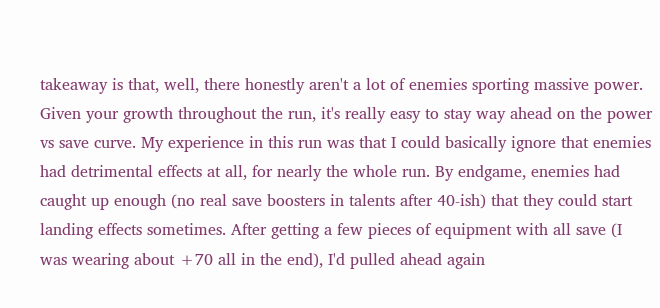takeaway is that, well, there honestly aren't a lot of enemies sporting massive power. Given your growth throughout the run, it's really easy to stay way ahead on the power vs save curve. My experience in this run was that I could basically ignore that enemies had detrimental effects at all, for nearly the whole run. By endgame, enemies had caught up enough (no real save boosters in talents after 40-ish) that they could start landing effects sometimes. After getting a few pieces of equipment with all save (I was wearing about +70 all in the end), I'd pulled ahead again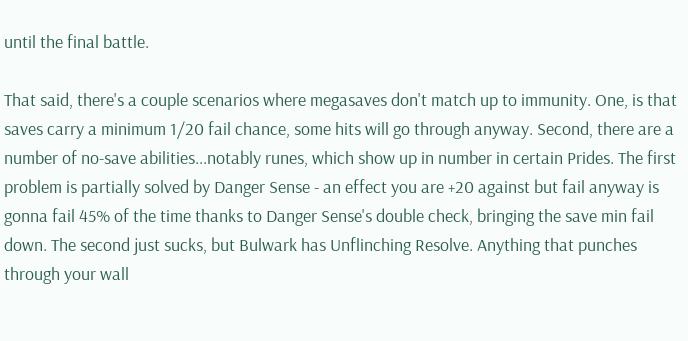until the final battle.

That said, there's a couple scenarios where megasaves don't match up to immunity. One, is that saves carry a minimum 1/20 fail chance, some hits will go through anyway. Second, there are a number of no-save abilities...notably runes, which show up in number in certain Prides. The first problem is partially solved by Danger Sense - an effect you are +20 against but fail anyway is gonna fail 45% of the time thanks to Danger Sense's double check, bringing the save min fail down. The second just sucks, but Bulwark has Unflinching Resolve. Anything that punches through your wall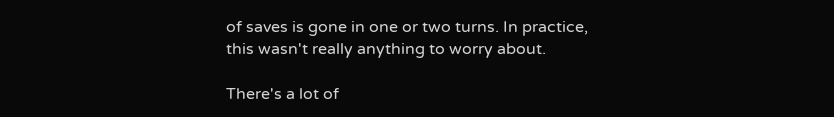of saves is gone in one or two turns. In practice, this wasn't really anything to worry about.

There's a lot of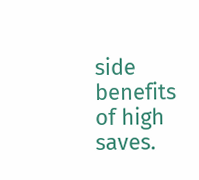side benefits of high saves.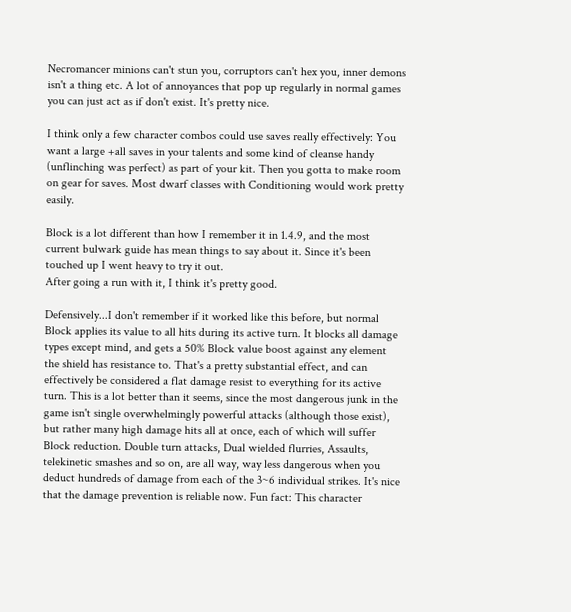Necromancer minions can't stun you, corruptors can't hex you, inner demons isn't a thing etc. A lot of annoyances that pop up regularly in normal games you can just act as if don't exist. It's pretty nice.

I think only a few character combos could use saves really effectively: You want a large +all saves in your talents and some kind of cleanse handy (unflinching was perfect) as part of your kit. Then you gotta to make room on gear for saves. Most dwarf classes with Conditioning would work pretty easily.

Block is a lot different than how I remember it in 1.4.9, and the most current bulwark guide has mean things to say about it. Since it's been touched up I went heavy to try it out.
After going a run with it, I think it's pretty good.

Defensively...I don't remember if it worked like this before, but normal Block applies its value to all hits during its active turn. It blocks all damage types except mind, and gets a 50% Block value boost against any element the shield has resistance to. That's a pretty substantial effect, and can effectively be considered a flat damage resist to everything for its active turn. This is a lot better than it seems, since the most dangerous junk in the game isn't single overwhelmingly powerful attacks (although those exist), but rather many high damage hits all at once, each of which will suffer Block reduction. Double turn attacks, Dual wielded flurries, Assaults, telekinetic smashes and so on, are all way, way less dangerous when you deduct hundreds of damage from each of the 3~6 individual strikes. It's nice that the damage prevention is reliable now. Fun fact: This character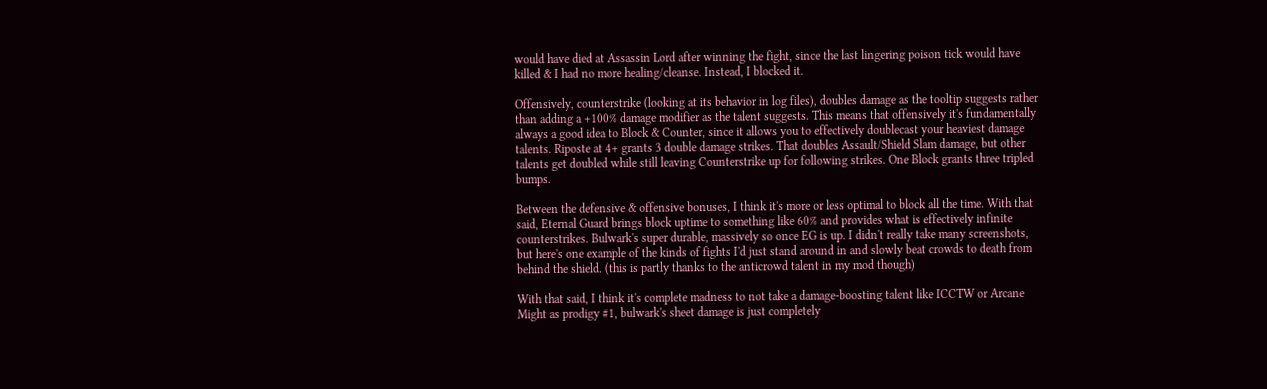would have died at Assassin Lord after winning the fight, since the last lingering poison tick would have killed & I had no more healing/cleanse. Instead, I blocked it.

Offensively, counterstrike (looking at its behavior in log files), doubles damage as the tooltip suggests rather than adding a +100% damage modifier as the talent suggests. This means that offensively it's fundamentally always a good idea to Block & Counter, since it allows you to effectively doublecast your heaviest damage talents. Riposte at 4+ grants 3 double damage strikes. That doubles Assault/Shield Slam damage, but other talents get doubled while still leaving Counterstrike up for following strikes. One Block grants three tripled bumps.

Between the defensive & offensive bonuses, I think it's more or less optimal to block all the time. With that said, Eternal Guard brings block uptime to something like 60% and provides what is effectively infinite counterstrikes. Bulwark's super durable, massively so once EG is up. I didn't really take many screenshots, but here's one example of the kinds of fights I'd just stand around in and slowly beat crowds to death from behind the shield. (this is partly thanks to the anticrowd talent in my mod though)

With that said, I think it's complete madness to not take a damage-boosting talent like ICCTW or Arcane Might as prodigy #1, bulwark's sheet damage is just completely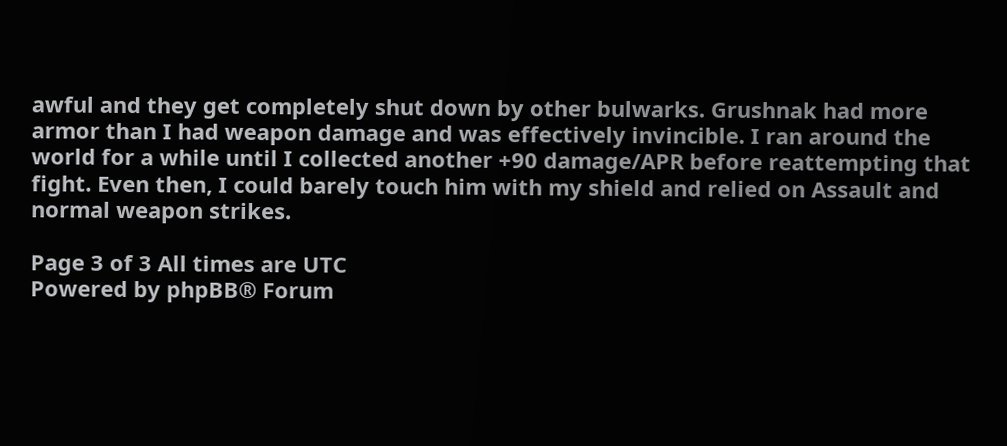awful and they get completely shut down by other bulwarks. Grushnak had more armor than I had weapon damage and was effectively invincible. I ran around the world for a while until I collected another +90 damage/APR before reattempting that fight. Even then, I could barely touch him with my shield and relied on Assault and normal weapon strikes.

Page 3 of 3 All times are UTC
Powered by phpBB® Forum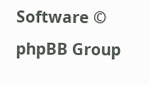Software © phpBB Group